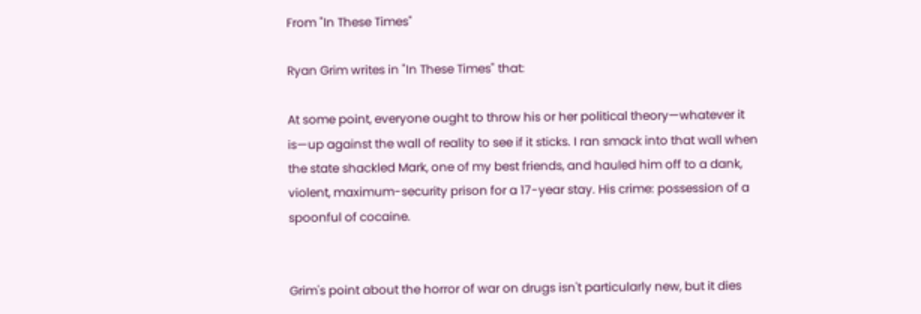From "In These Times"

Ryan Grim writes in "In These Times" that:

At some point, everyone ought to throw his or her political theory—whatever it is—up against the wall of reality to see if it sticks. I ran smack into that wall when the state shackled Mark, one of my best friends, and hauled him off to a dank, violent, maximum-security prison for a 17-year stay. His crime: possession of a spoonful of cocaine.


Grim's point about the horror of war on drugs isn't particularly new, but it dies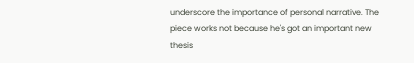underscore the importance of personal narrative. The piece works not because he's got an important new thesis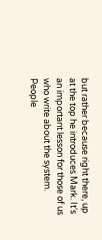but rather because right there, up at the top he introduces Mark. It's an important lesson for those of us who write about the system. People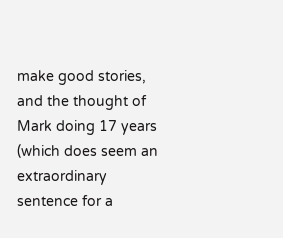make good stories, and the thought of Mark doing 17 years (which does seem an extraordinary sentence for a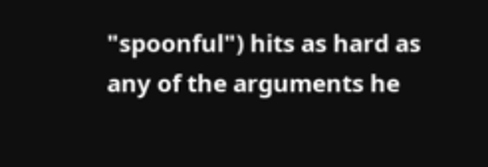"spoonful") hits as hard as any of the arguments he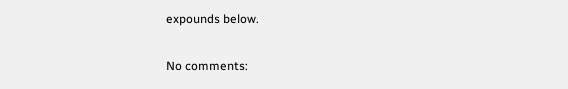expounds below.

No comments: